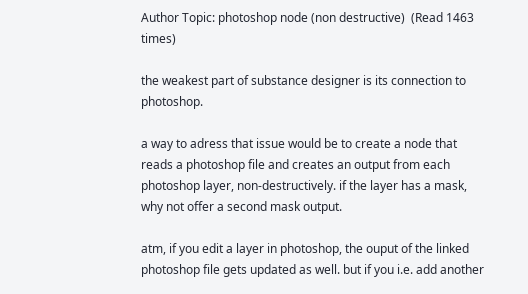Author Topic: photoshop node (non destructive)  (Read 1463 times)

the weakest part of substance designer is its connection to photoshop.

a way to adress that issue would be to create a node that reads a photoshop file and creates an output from each photoshop layer, non-destructively. if the layer has a mask, why not offer a second mask output.

atm, if you edit a layer in photoshop, the ouput of the linked photoshop file gets updated as well. but if you i.e. add another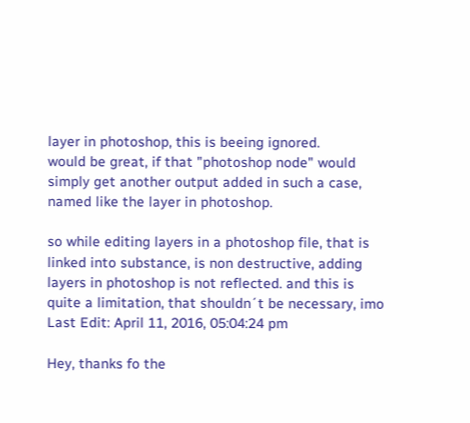layer in photoshop, this is beeing ignored.
would be great, if that "photoshop node" would simply get another output added in such a case, named like the layer in photoshop.

so while editing layers in a photoshop file, that is linked into substance, is non destructive, adding layers in photoshop is not reflected. and this is quite a limitation, that shouldn´t be necessary, imo
Last Edit: April 11, 2016, 05:04:24 pm

Hey, thanks fo the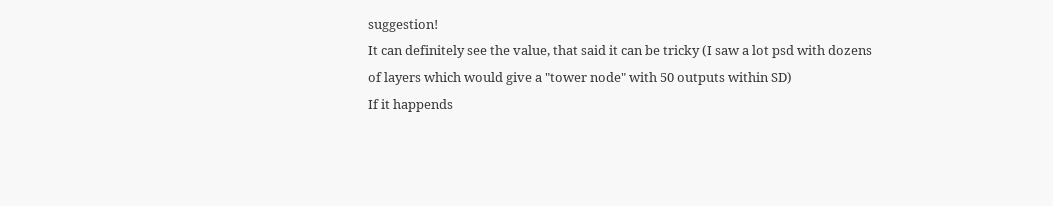suggestion!
It can definitely see the value, that said it can be tricky (I saw a lot psd with dozens of layers which would give a "tower node" with 50 outputs within SD)
If it happends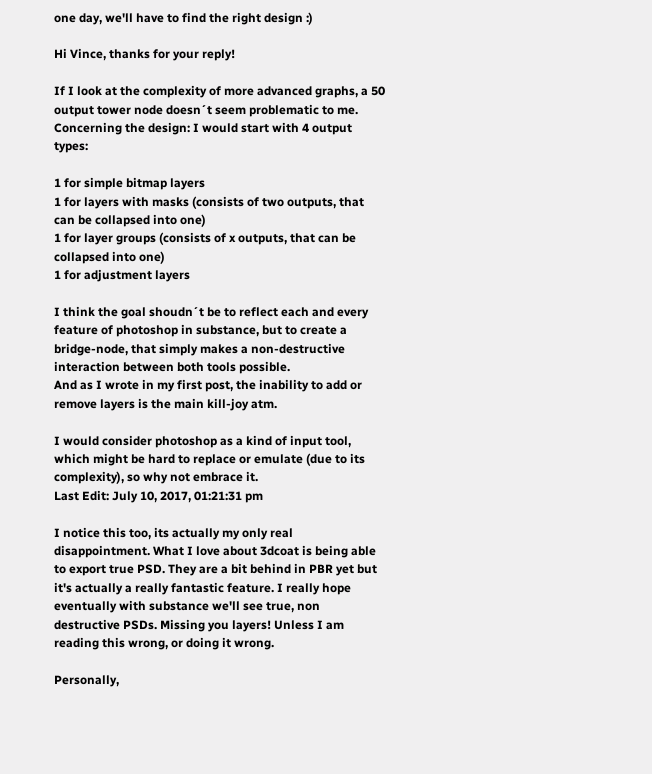one day, we'll have to find the right design :)

Hi Vince, thanks for your reply!

If I look at the complexity of more advanced graphs, a 50 output tower node doesn´t seem problematic to me. Concerning the design: I would start with 4 output types:

1 for simple bitmap layers
1 for layers with masks (consists of two outputs, that can be collapsed into one)
1 for layer groups (consists of x outputs, that can be collapsed into one)
1 for adjustment layers

I think the goal shoudn´t be to reflect each and every feature of photoshop in substance, but to create a bridge-node, that simply makes a non-destructive interaction between both tools possible.
And as I wrote in my first post, the inability to add or remove layers is the main kill-joy atm.

I would consider photoshop as a kind of input tool, which might be hard to replace or emulate (due to its complexity), so why not embrace it.
Last Edit: July 10, 2017, 01:21:31 pm

I notice this too, its actually my only real disappointment. What I love about 3dcoat is being able to export true PSD. They are a bit behind in PBR yet but it's actually a really fantastic feature. I really hope eventually with substance we'll see true, non destructive PSDs. Missing you layers! Unless I am reading this wrong, or doing it wrong.

Personally,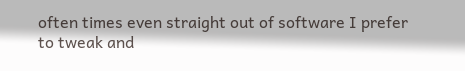often times even straight out of software I prefer to tweak and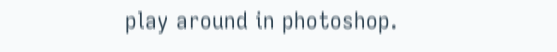play around in photoshop.